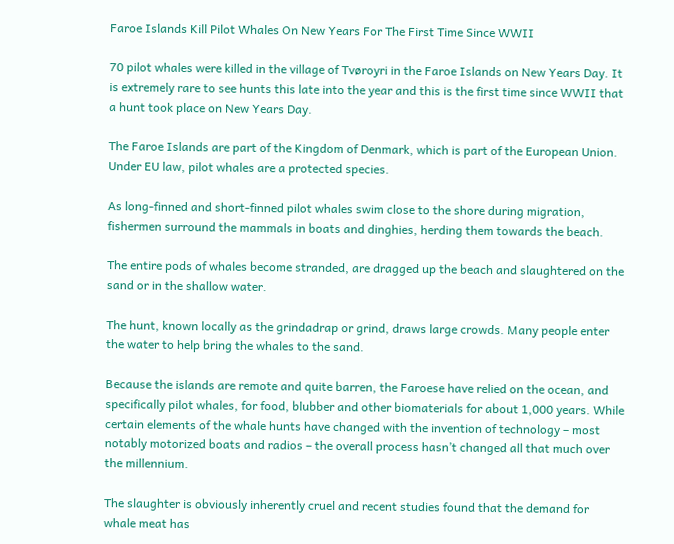Faroe Islands Kill Pilot Whales On New Years For The First Time Since WWII

70 pilot whales were killed in the village of Tvøroyri in the Faroe Islands on New Years Day. It is extremely rare to see hunts this late into the year and this is the first time since WWII that a hunt took place on New Years Day.

The Faroe Islands are part of the Kingdom of Denmark, which is part of the European Union. Under EU law, pilot whales are a protected species.

As long-finned and short-finned pilot whales swim close to the shore during migration, fishermen surround the mammals in boats and dinghies, herding them towards the beach.

The entire pods of whales become stranded, are dragged up the beach and slaughtered on the sand or in the shallow water.

The hunt, known locally as the grindadrap or grind, draws large crowds. Many people enter the water to help bring the whales to the sand.

Because the islands are remote and quite barren, the Faroese have relied on the ocean, and specifically pilot whales, for food, blubber and other biomaterials for about 1,000 years. While certain elements of the whale hunts have changed with the invention of technology – most notably motorized boats and radios – the overall process hasn’t changed all that much over the millennium.

The slaughter is obviously inherently cruel and recent studies found that the demand for whale meat has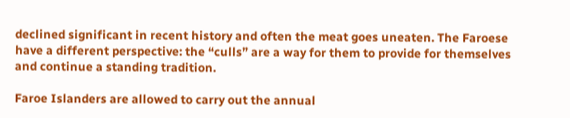declined significant in recent history and often the meat goes uneaten. The Faroese have a different perspective: the “culls” are a way for them to provide for themselves and continue a standing tradition.

Faroe Islanders are allowed to carry out the annual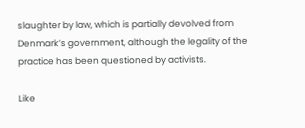slaughter by law, which is partially devolved from Denmark’s government, although the legality of the practice has been questioned by activists.

Like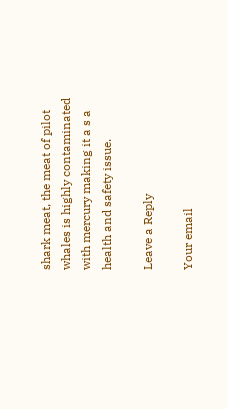shark meat, the meat of pilot whales is highly contaminated with mercury making it a s a health and safety issue.

Leave a Reply

Your email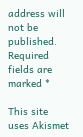address will not be published. Required fields are marked *

This site uses Akismet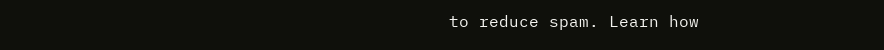to reduce spam. Learn how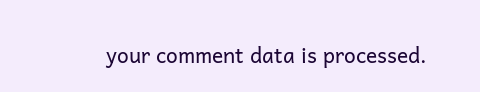your comment data is processed.